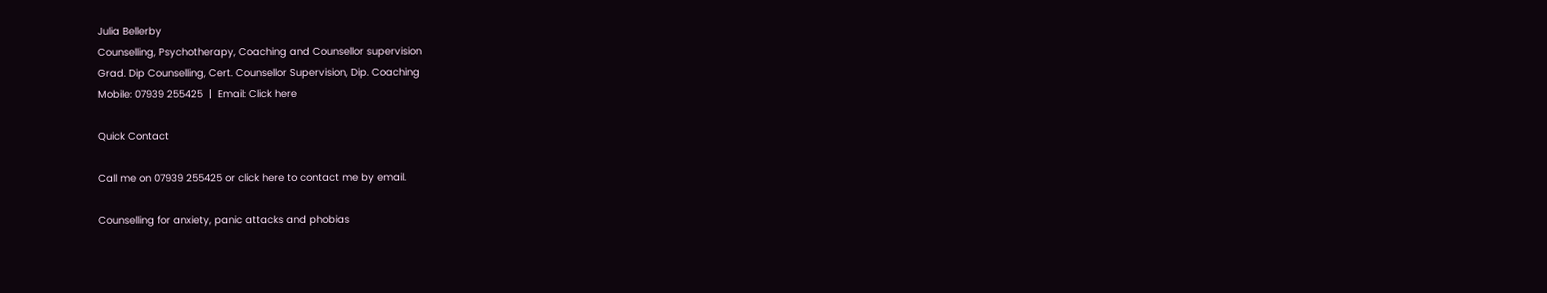Julia Bellerby
Counselling, Psychotherapy, Coaching and Counsellor supervision
Grad. Dip Counselling, Cert. Counsellor Supervision, Dip. Coaching
Mobile: 07939 255425  |  Email: Click here

Quick Contact

Call me on 07939 255425 or click here to contact me by email.

Counselling for anxiety, panic attacks and phobias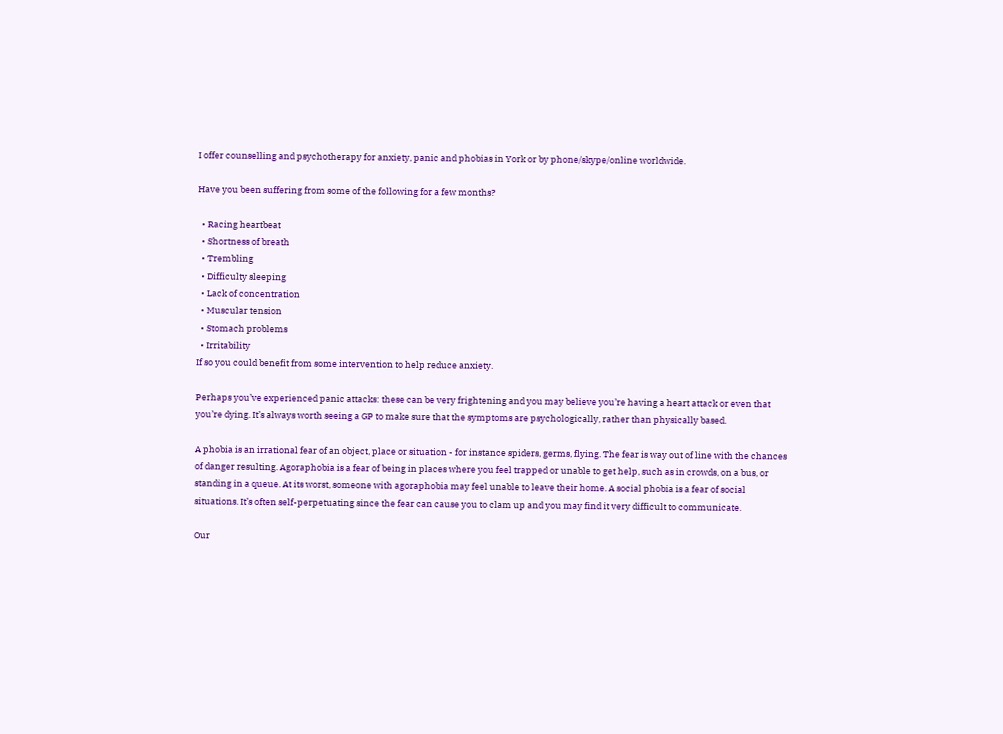I offer counselling and psychotherapy for anxiety, panic and phobias in York or by phone/skype/online worldwide.

Have you been suffering from some of the following for a few months?

  • Racing heartbeat
  • Shortness of breath
  • Trembling
  • Difficulty sleeping
  • Lack of concentration
  • Muscular tension
  • Stomach problems
  • Irritability
If so you could benefit from some intervention to help reduce anxiety.

Perhaps you’ve experienced panic attacks: these can be very frightening and you may believe you’re having a heart attack or even that you’re dying. It’s always worth seeing a GP to make sure that the symptoms are psychologically, rather than physically based.

A phobia is an irrational fear of an object, place or situation - for instance spiders, germs, flying. The fear is way out of line with the chances of danger resulting. Agoraphobia is a fear of being in places where you feel trapped or unable to get help, such as in crowds, on a bus, or standing in a queue. At its worst, someone with agoraphobia may feel unable to leave their home. A social phobia is a fear of social situations. It’s often self-perpetuating since the fear can cause you to clam up and you may find it very difficult to communicate.

Our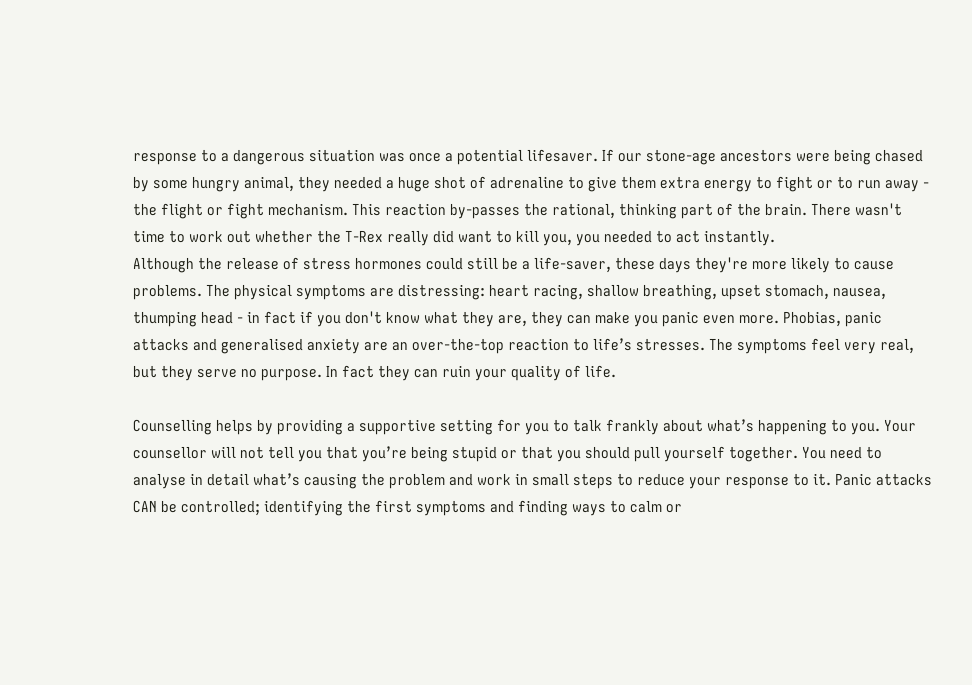response to a dangerous situation was once a potential lifesaver. If our stone-age ancestors were being chased by some hungry animal, they needed a huge shot of adrenaline to give them extra energy to fight or to run away - the flight or fight mechanism. This reaction by-passes the rational, thinking part of the brain. There wasn't time to work out whether the T-Rex really did want to kill you, you needed to act instantly.
Although the release of stress hormones could still be a life-saver, these days they're more likely to cause problems. The physical symptoms are distressing: heart racing, shallow breathing, upset stomach, nausea, thumping head - in fact if you don't know what they are, they can make you panic even more. Phobias, panic attacks and generalised anxiety are an over-the-top reaction to life’s stresses. The symptoms feel very real, but they serve no purpose. In fact they can ruin your quality of life.

Counselling helps by providing a supportive setting for you to talk frankly about what’s happening to you. Your counsellor will not tell you that you’re being stupid or that you should pull yourself together. You need to analyse in detail what’s causing the problem and work in small steps to reduce your response to it. Panic attacks CAN be controlled; identifying the first symptoms and finding ways to calm or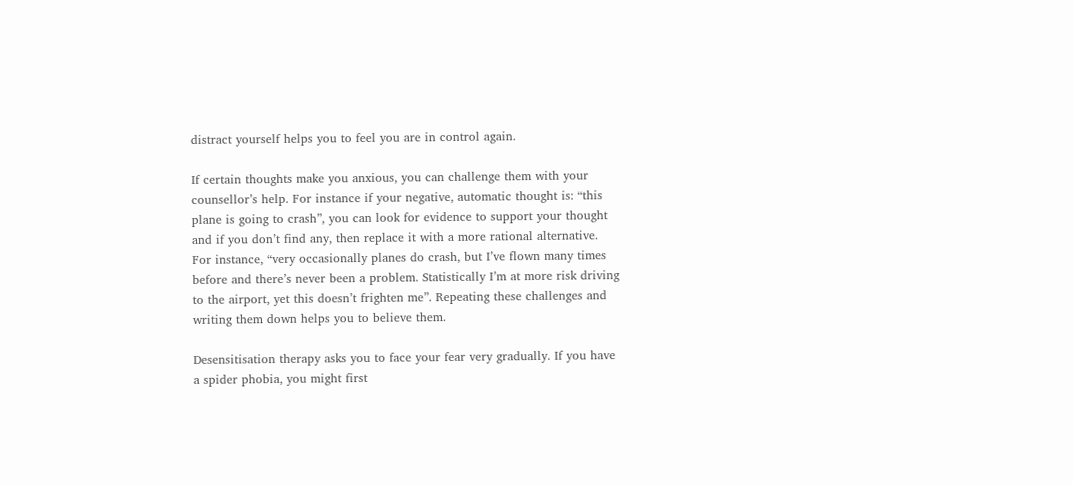distract yourself helps you to feel you are in control again.

If certain thoughts make you anxious, you can challenge them with your counsellor’s help. For instance if your negative, automatic thought is: “this plane is going to crash”, you can look for evidence to support your thought and if you don’t find any, then replace it with a more rational alternative. For instance, “very occasionally planes do crash, but I’ve flown many times before and there’s never been a problem. Statistically I’m at more risk driving to the airport, yet this doesn’t frighten me”. Repeating these challenges and writing them down helps you to believe them.

Desensitisation therapy asks you to face your fear very gradually. If you have a spider phobia, you might first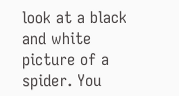look at a black and white picture of a spider. You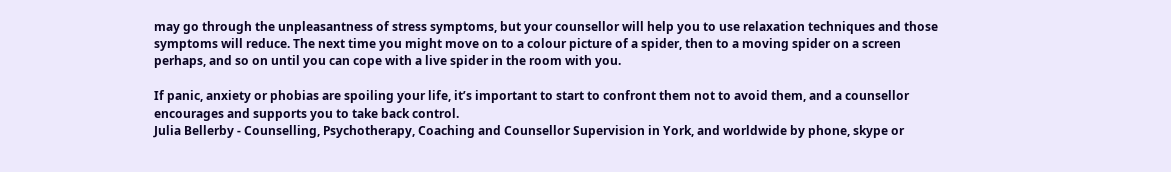may go through the unpleasantness of stress symptoms, but your counsellor will help you to use relaxation techniques and those symptoms will reduce. The next time you might move on to a colour picture of a spider, then to a moving spider on a screen perhaps, and so on until you can cope with a live spider in the room with you.

If panic, anxiety or phobias are spoiling your life, it’s important to start to confront them not to avoid them, and a counsellor encourages and supports you to take back control.
Julia Bellerby - Counselling, Psychotherapy, Coaching and Counsellor Supervision in York, and worldwide by phone, skype or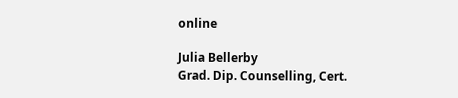online

Julia Bellerby
Grad. Dip. Counselling, Cert.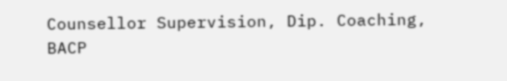Counsellor Supervision, Dip. Coaching, BACP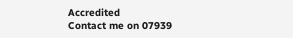Accredited
Contact me on 07939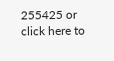255425 or click here to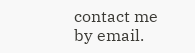contact me by email.